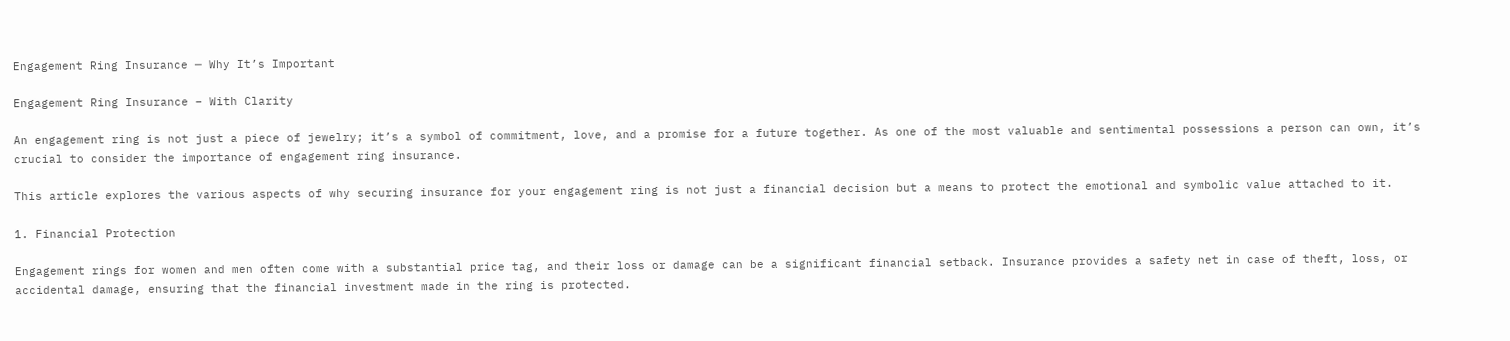Engagement Ring Insurance ─ Why It’s Important

Engagement Ring Insurance – With Clarity

An engagement ring is not just a piece of jewelry; it’s a symbol of commitment, love, and a promise for a future together. As one of the most valuable and sentimental possessions a person can own, it’s crucial to consider the importance of engagement ring insurance.

This article explores the various aspects of why securing insurance for your engagement ring is not just a financial decision but a means to protect the emotional and symbolic value attached to it.

1. Financial Protection

Engagement rings for women and men often come with a substantial price tag, and their loss or damage can be a significant financial setback. Insurance provides a safety net in case of theft, loss, or accidental damage, ensuring that the financial investment made in the ring is protected.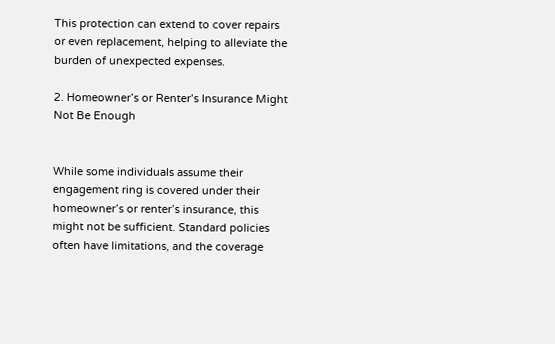This protection can extend to cover repairs or even replacement, helping to alleviate the burden of unexpected expenses.

2. Homeowner’s or Renter’s Insurance Might Not Be Enough


While some individuals assume their engagement ring is covered under their homeowner’s or renter’s insurance, this might not be sufficient. Standard policies often have limitations, and the coverage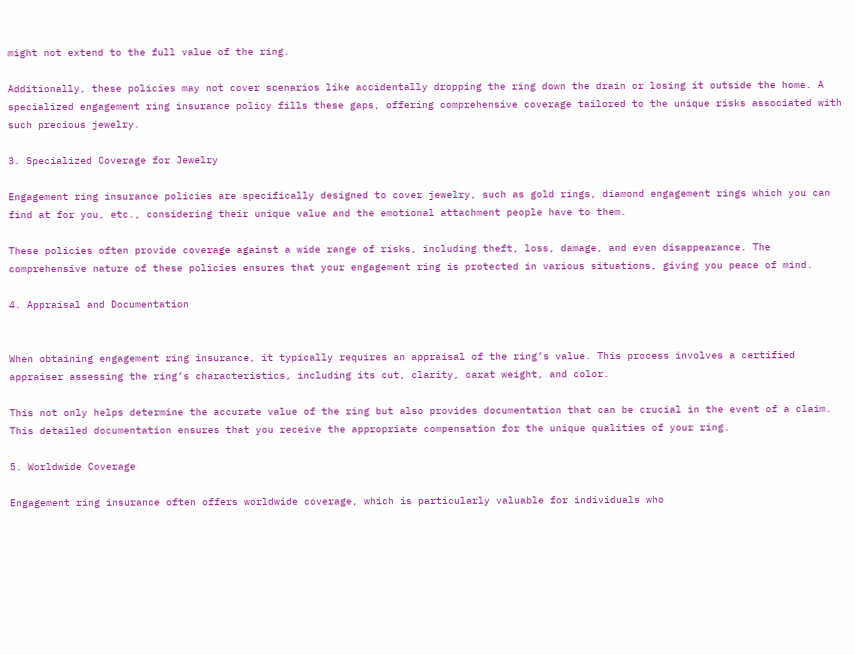might not extend to the full value of the ring.

Additionally, these policies may not cover scenarios like accidentally dropping the ring down the drain or losing it outside the home. A specialized engagement ring insurance policy fills these gaps, offering comprehensive coverage tailored to the unique risks associated with such precious jewelry.

3. Specialized Coverage for Jewelry

Engagement ring insurance policies are specifically designed to cover jewelry, such as gold rings, diamond engagement rings which you can find at for you, etc., considering their unique value and the emotional attachment people have to them.

These policies often provide coverage against a wide range of risks, including theft, loss, damage, and even disappearance. The comprehensive nature of these policies ensures that your engagement ring is protected in various situations, giving you peace of mind.

4. Appraisal and Documentation


When obtaining engagement ring insurance, it typically requires an appraisal of the ring’s value. This process involves a certified appraiser assessing the ring’s characteristics, including its cut, clarity, carat weight, and color.

This not only helps determine the accurate value of the ring but also provides documentation that can be crucial in the event of a claim. This detailed documentation ensures that you receive the appropriate compensation for the unique qualities of your ring.

5. Worldwide Coverage

Engagement ring insurance often offers worldwide coverage, which is particularly valuable for individuals who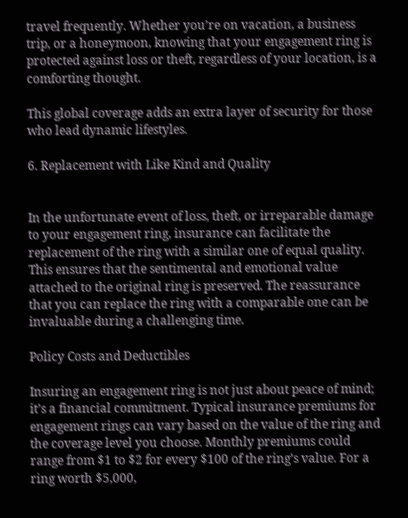travel frequently. Whether you’re on vacation, a business trip, or a honeymoon, knowing that your engagement ring is protected against loss or theft, regardless of your location, is a comforting thought.

This global coverage adds an extra layer of security for those who lead dynamic lifestyles.

6. Replacement with Like Kind and Quality


In the unfortunate event of loss, theft, or irreparable damage to your engagement ring, insurance can facilitate the replacement of the ring with a similar one of equal quality. This ensures that the sentimental and emotional value attached to the original ring is preserved. The reassurance that you can replace the ring with a comparable one can be invaluable during a challenging time.

Policy Costs and Deductibles

Insuring an engagement ring is not just about peace of mind; it’s a financial commitment. Typical insurance premiums for engagement rings can vary based on the value of the ring and the coverage level you choose. Monthly premiums could range from $1 to $2 for every $100 of the ring’s value. For a ring worth $5,000,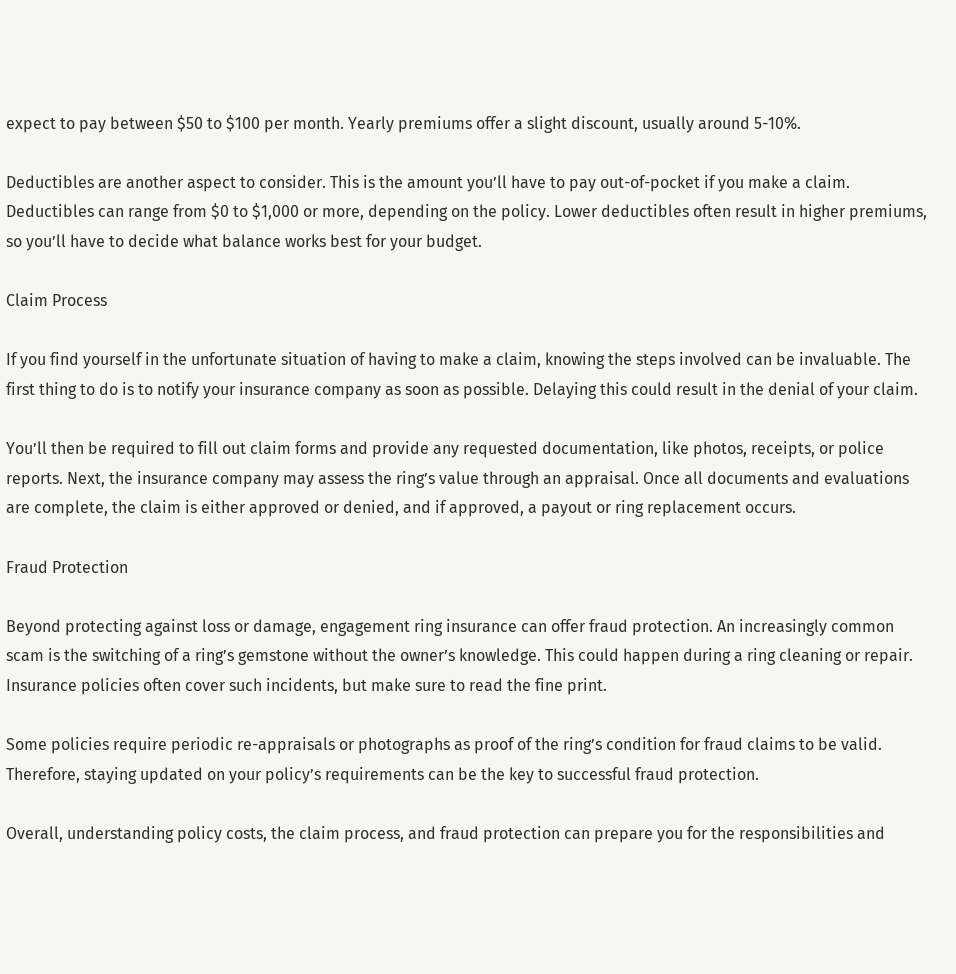expect to pay between $50 to $100 per month. Yearly premiums offer a slight discount, usually around 5-10%.

Deductibles are another aspect to consider. This is the amount you’ll have to pay out-of-pocket if you make a claim. Deductibles can range from $0 to $1,000 or more, depending on the policy. Lower deductibles often result in higher premiums, so you’ll have to decide what balance works best for your budget.

Claim Process

If you find yourself in the unfortunate situation of having to make a claim, knowing the steps involved can be invaluable. The first thing to do is to notify your insurance company as soon as possible. Delaying this could result in the denial of your claim.

You’ll then be required to fill out claim forms and provide any requested documentation, like photos, receipts, or police reports. Next, the insurance company may assess the ring’s value through an appraisal. Once all documents and evaluations are complete, the claim is either approved or denied, and if approved, a payout or ring replacement occurs.

Fraud Protection

Beyond protecting against loss or damage, engagement ring insurance can offer fraud protection. An increasingly common scam is the switching of a ring’s gemstone without the owner’s knowledge. This could happen during a ring cleaning or repair. Insurance policies often cover such incidents, but make sure to read the fine print.

Some policies require periodic re-appraisals or photographs as proof of the ring’s condition for fraud claims to be valid. Therefore, staying updated on your policy’s requirements can be the key to successful fraud protection.

Overall, understanding policy costs, the claim process, and fraud protection can prepare you for the responsibilities and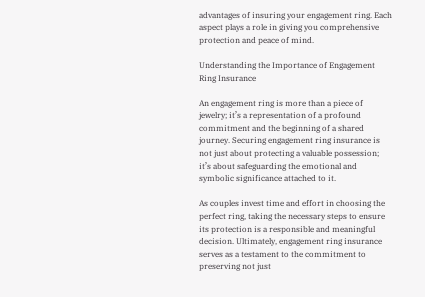advantages of insuring your engagement ring. Each aspect plays a role in giving you comprehensive protection and peace of mind.

Understanding the Importance of Engagement Ring Insurance

An engagement ring is more than a piece of jewelry; it’s a representation of a profound commitment and the beginning of a shared journey. Securing engagement ring insurance is not just about protecting a valuable possession; it’s about safeguarding the emotional and symbolic significance attached to it.

As couples invest time and effort in choosing the perfect ring, taking the necessary steps to ensure its protection is a responsible and meaningful decision. Ultimately, engagement ring insurance serves as a testament to the commitment to preserving not just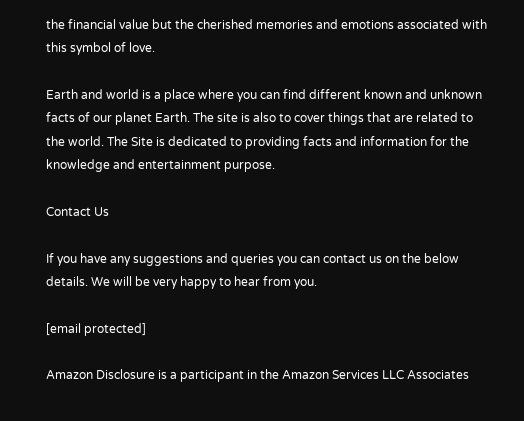the financial value but the cherished memories and emotions associated with this symbol of love.

Earth and world is a place where you can find different known and unknown facts of our planet Earth. The site is also to cover things that are related to the world. The Site is dedicated to providing facts and information for the knowledge and entertainment purpose.

Contact Us

If you have any suggestions and queries you can contact us on the below details. We will be very happy to hear from you.

[email protected]

Amazon Disclosure is a participant in the Amazon Services LLC Associates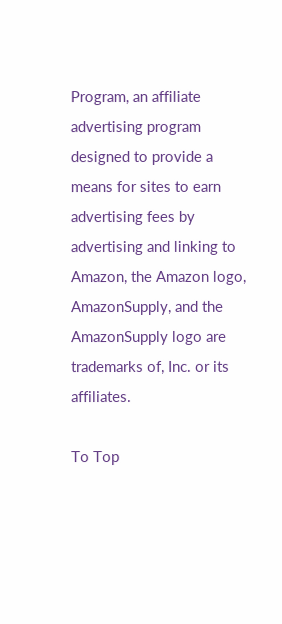Program, an affiliate advertising program designed to provide a means for sites to earn advertising fees by advertising and linking to Amazon, the Amazon logo, AmazonSupply, and the AmazonSupply logo are trademarks of, Inc. or its affiliates.

To Top